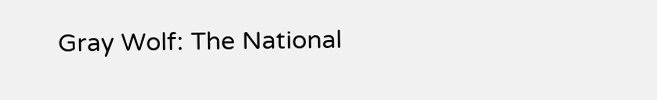Gray Wolf: The National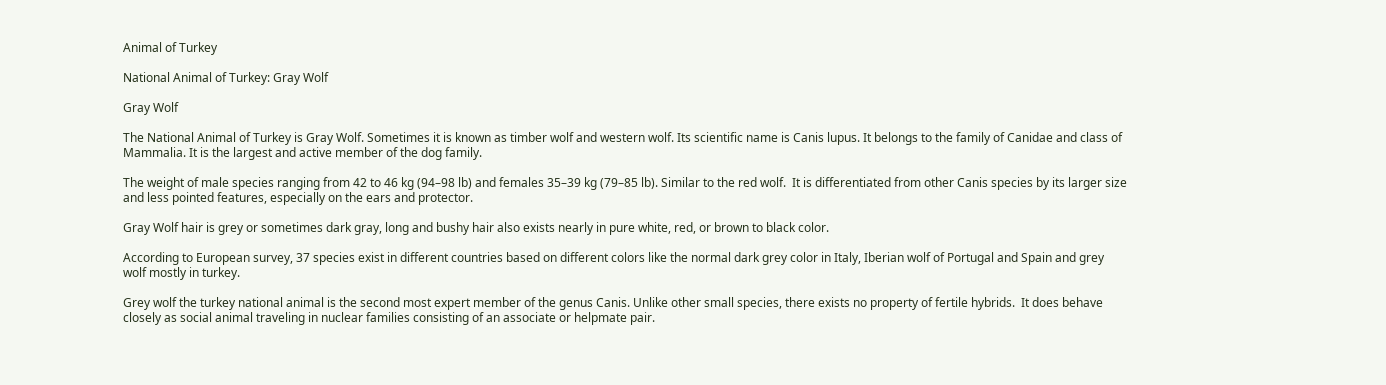Animal of Turkey

National Animal of Turkey: Gray Wolf

Gray Wolf

The National Animal of Turkey is Gray Wolf. Sometimes it is known as timber wolf and western wolf. Its scientific name is Canis lupus. It belongs to the family of Canidae and class of Mammalia. It is the largest and active member of the dog family.

The weight of male species ranging from 42 to 46 kg (94–98 lb) and females 35–39 kg (79–85 lb). Similar to the red wolf.  It is differentiated from other Canis species by its larger size and less pointed features, especially on the ears and protector.

Gray Wolf hair is grey or sometimes dark gray, long and bushy hair also exists nearly in pure white, red, or brown to black color.

According to European survey, 37 species exist in different countries based on different colors like the normal dark grey color in Italy, Iberian wolf of Portugal and Spain and grey wolf mostly in turkey.

Grey wolf the turkey national animal is the second most expert member of the genus Canis. Unlike other small species, there exists no property of fertile hybrids.  It does behave closely as social animal traveling in nuclear families consisting of an associate or helpmate pair.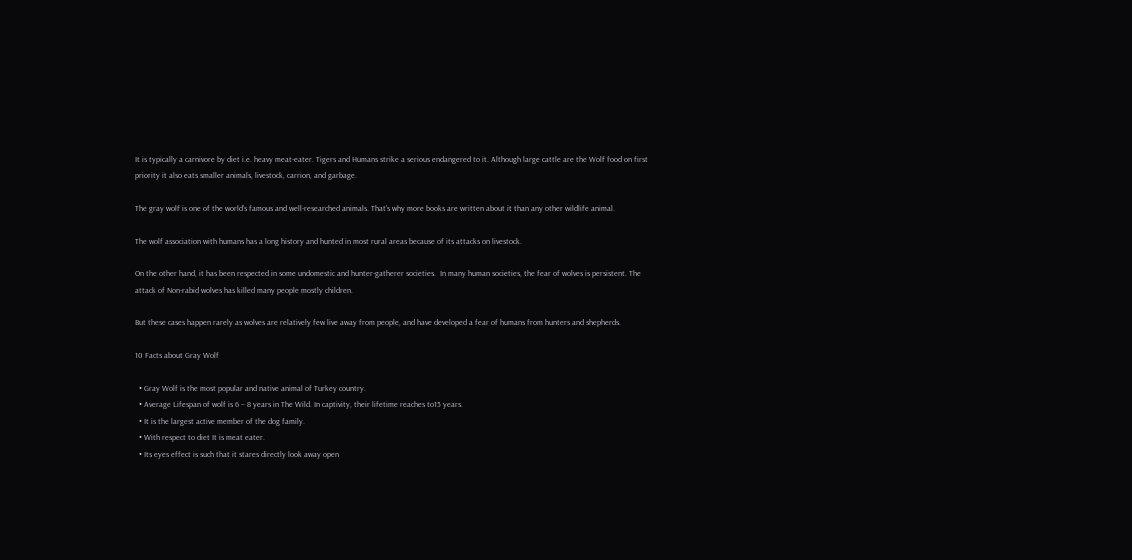It is typically a carnivore by diet i.e. heavy meat-eater. Tigers and Humans strike a serious endangered to it. Although large cattle are the Wolf food on first priority it also eats smaller animals, livestock, carrion, and garbage.

The gray wolf is one of the world’s famous and well-researched animals. That’s why more books are written about it than any other wildlife animal.

The wolf association with humans has a long history and hunted in most rural areas because of its attacks on livestock.

On the other hand, it has been respected in some undomestic and hunter-gatherer societies.  In many human societies, the fear of wolves is persistent. The attack of Non-rabid wolves has killed many people mostly children.

But these cases happen rarely as wolves are relatively few live away from people, and have developed a fear of humans from hunters and shepherds.

10 Facts about Gray Wolf

  • Gray Wolf is the most popular and native animal of Turkey country.
  • Average Lifespan of wolf is 6 – 8 years in The Wild. In captivity, their lifetime reaches to15 years.
  • It is the largest active member of the dog family.
  • With respect to diet It is meat eater.
  • Its eyes effect is such that it stares directly look away open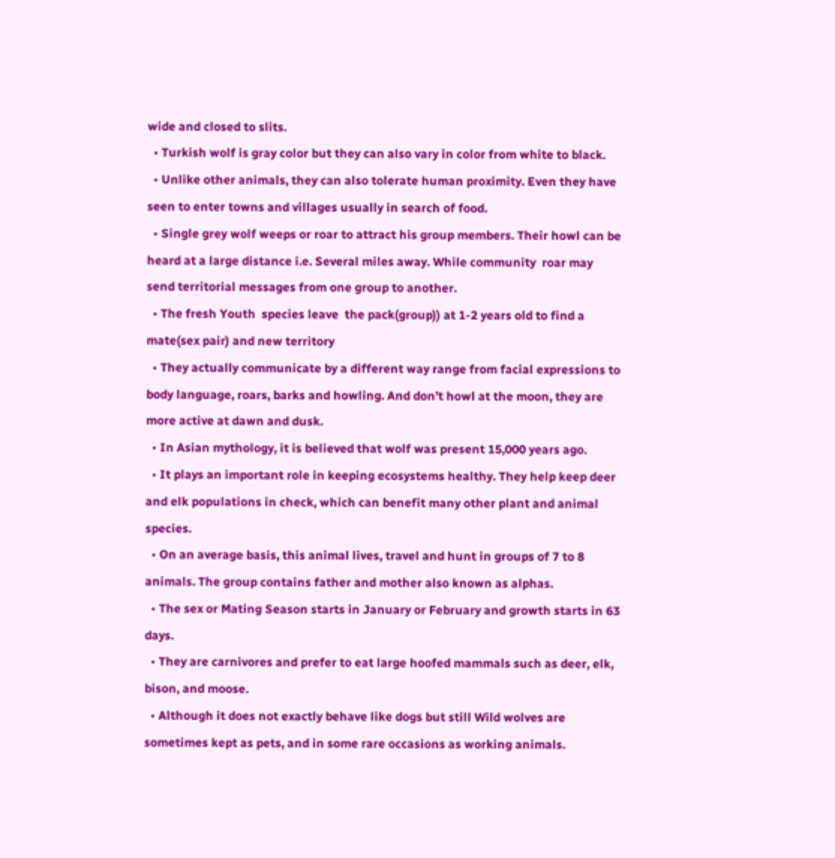wide and closed to slits.
  • Turkish wolf is gray color but they can also vary in color from white to black.
  • Unlike other animals, they can also tolerate human proximity. Even they have seen to enter towns and villages usually in search of food.
  • Single grey wolf weeps or roar to attract his group members. Their howl can be heard at a large distance i.e. Several miles away. While community  roar may send territorial messages from one group to another.
  • The fresh Youth  species leave  the pack(group)) at 1-2 years old to find a mate(sex pair) and new territory
  • They actually communicate by a different way range from facial expressions to body language, roars, barks and howling. And don’t howl at the moon, they are more active at dawn and dusk.
  • In Asian mythology, it is believed that wolf was present 15,000 years ago.
  • It plays an important role in keeping ecosystems healthy. They help keep deer and elk populations in check, which can benefit many other plant and animal species.
  • On an average basis, this animal lives, travel and hunt in groups of 7 to 8 animals. The group contains father and mother also known as alphas.
  • The sex or Mating Season starts in January or February and growth starts in 63 days.
  • They are carnivores and prefer to eat large hoofed mammals such as deer, elk, bison, and moose.
  • Although it does not exactly behave like dogs but still Wild wolves are sometimes kept as pets, and in some rare occasions as working animals.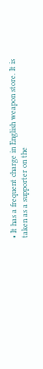• It has a frequent charge in English weapon store. It is taken as a supporter on the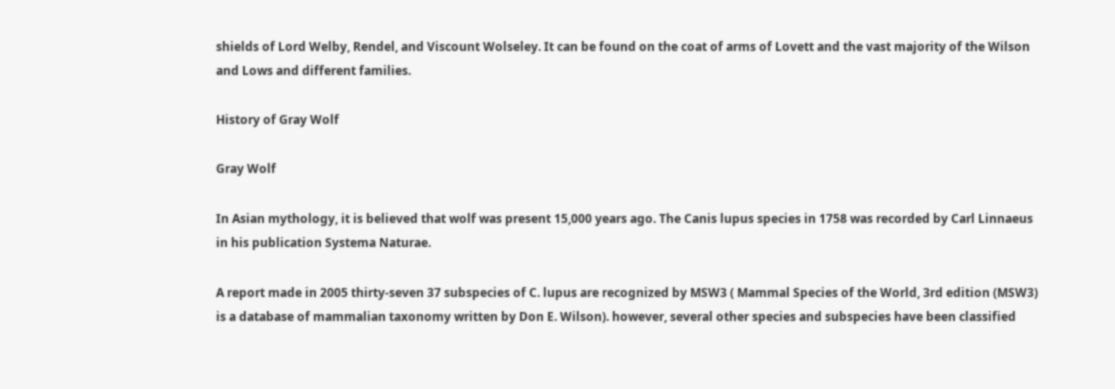shields of Lord Welby, Rendel, and Viscount Wolseley. It can be found on the coat of arms of Lovett and the vast majority of the Wilson and Lows and different families.

History of Gray Wolf

Gray Wolf

In Asian mythology, it is believed that wolf was present 15,000 years ago. The Canis lupus species in 1758 was recorded by Carl Linnaeus in his publication Systema Naturae.

A report made in 2005 thirty-seven 37 subspecies of C. lupus are recognized by MSW3 ( Mammal Species of the World, 3rd edition (MSW3) is a database of mammalian taxonomy written by Don E. Wilson). however, several other species and subspecies have been classified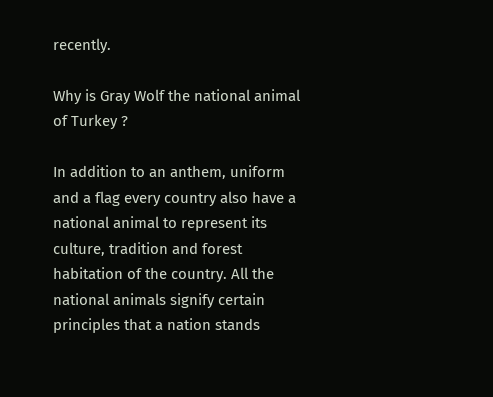recently.

Why is Gray Wolf the national animal of Turkey ?

In addition to an anthem, uniform and a flag every country also have a national animal to represent its culture, tradition and forest habitation of the country. All the national animals signify certain principles that a nation stands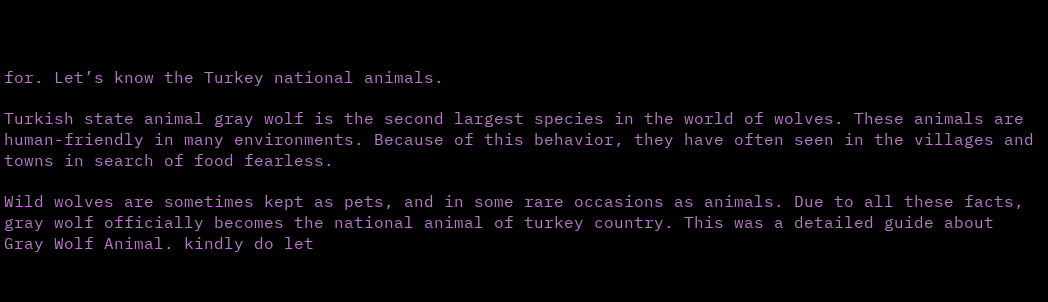for. Let’s know the Turkey national animals.

Turkish state animal gray wolf is the second largest species in the world of wolves. These animals are human-friendly in many environments. Because of this behavior, they have often seen in the villages and towns in search of food fearless.

Wild wolves are sometimes kept as pets, and in some rare occasions as animals. Due to all these facts, gray wolf officially becomes the national animal of turkey country. This was a detailed guide about Gray Wolf Animal. kindly do let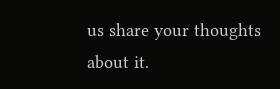us share your thoughts about it.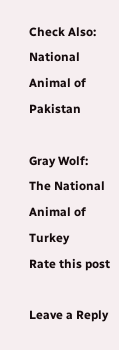Check Also: National Animal of Pakistan

Gray Wolf: The National Animal of Turkey
Rate this post

Leave a Reply